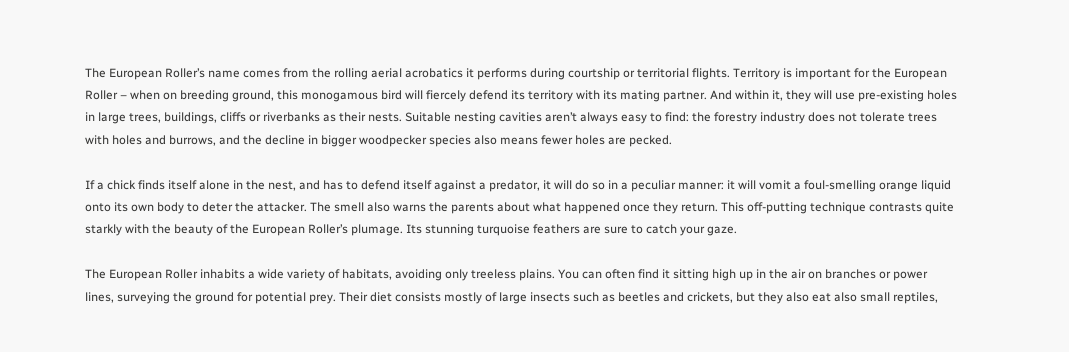The European Roller’s name comes from the rolling aerial acrobatics it performs during courtship or territorial flights. Territory is important for the European Roller – when on breeding ground, this monogamous bird will fiercely defend its territory with its mating partner. And within it, they will use pre-existing holes in large trees, buildings, cliffs or riverbanks as their nests. Suitable nesting cavities aren’t always easy to find: the forestry industry does not tolerate trees with holes and burrows, and the decline in bigger woodpecker species also means fewer holes are pecked.

If a chick finds itself alone in the nest, and has to defend itself against a predator, it will do so in a peculiar manner: it will vomit a foul-smelling orange liquid onto its own body to deter the attacker. The smell also warns the parents about what happened once they return. This off-putting technique contrasts quite starkly with the beauty of the European Roller’s plumage. Its stunning turquoise feathers are sure to catch your gaze.

The European Roller inhabits a wide variety of habitats, avoiding only treeless plains. You can often find it sitting high up in the air on branches or power lines, surveying the ground for potential prey. Their diet consists mostly of large insects such as beetles and crickets, but they also eat also small reptiles,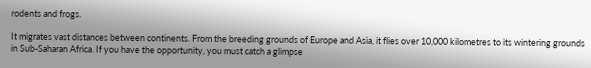rodents and frogs.

It migrates vast distances between continents. From the breeding grounds of Europe and Asia, it flies over 10,000 kilometres to its wintering grounds in Sub-Saharan Africa. If you have the opportunity, you must catch a glimpse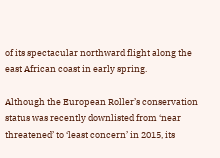of its spectacular northward flight along the east African coast in early spring.

Although the European Roller’s conservation status was recently downlisted from ‘near threatened’ to ‘least concern’ in 2015, its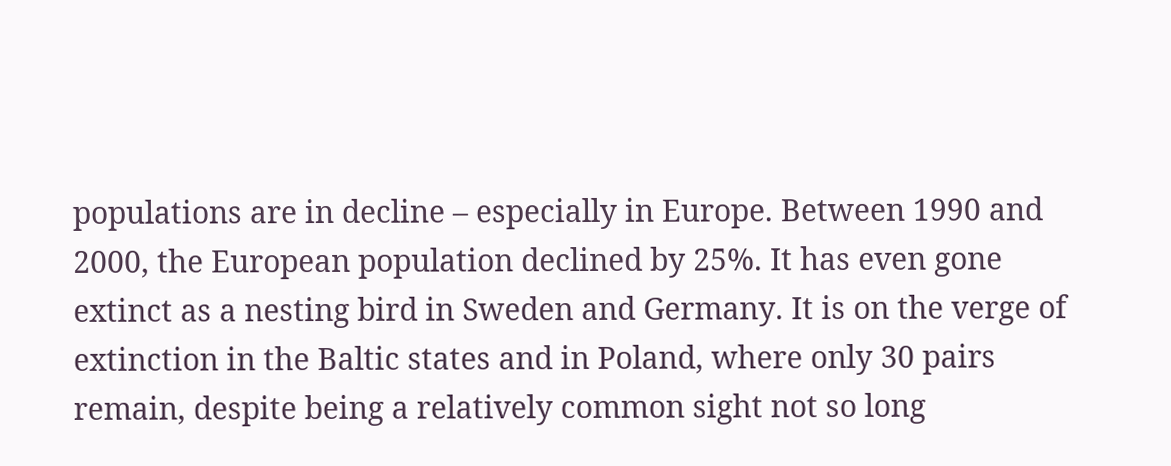populations are in decline – especially in Europe. Between 1990 and 2000, the European population declined by 25%. It has even gone extinct as a nesting bird in Sweden and Germany. It is on the verge of extinction in the Baltic states and in Poland, where only 30 pairs remain, despite being a relatively common sight not so long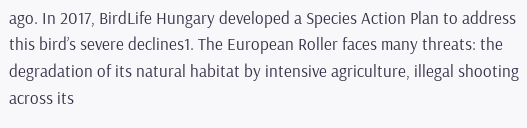ago. In 2017, BirdLife Hungary developed a Species Action Plan to address this bird’s severe declines1. The European Roller faces many threats: the degradation of its natural habitat by intensive agriculture, illegal shooting across its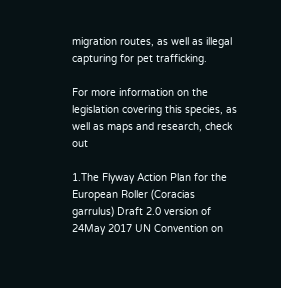migration routes, as well as illegal capturing for pet trafficking.

For more information on the legislation covering this species, as well as maps and research, check out

1.The Flyway Action Plan for the European Roller (Coracias garrulus) Draft 2.0 version of 24May 2017 UN Convention on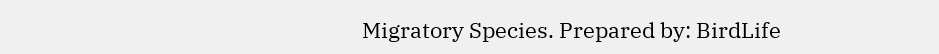Migratory Species. Prepared by: BirdLife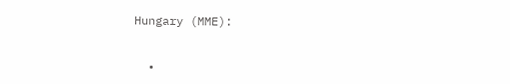Hungary (MME):


  •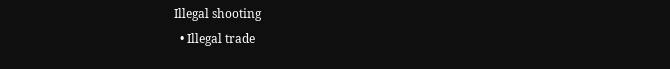Illegal shooting
  • Illegal trade